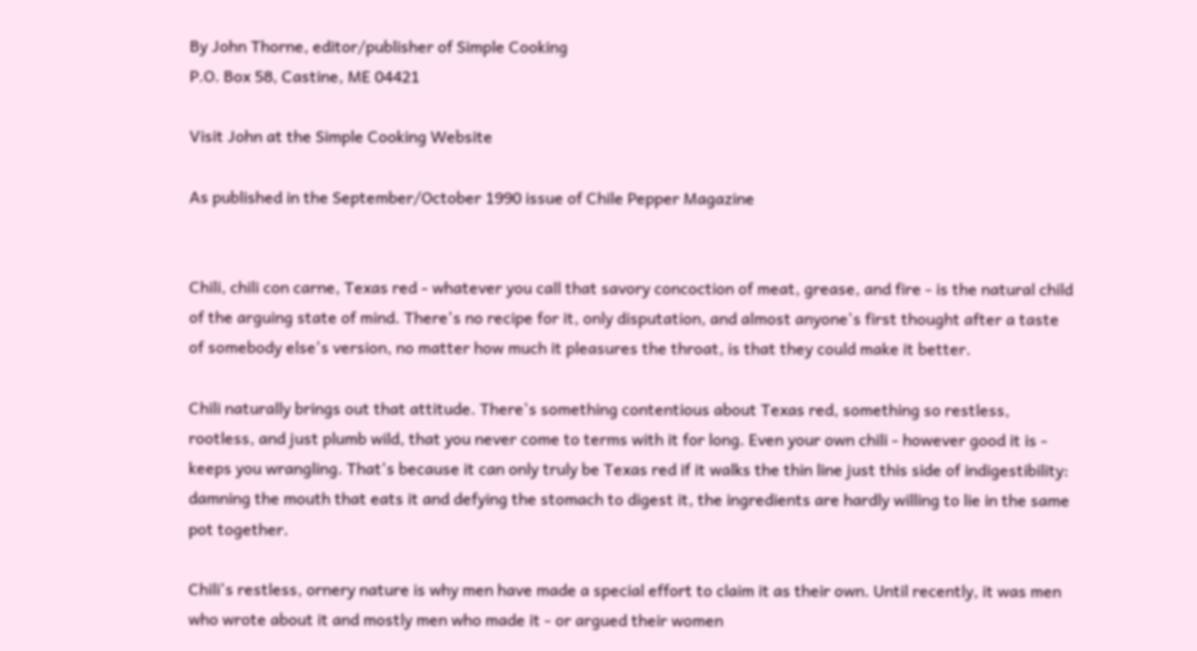By John Thorne, editor/publisher of Simple Cooking
P.O. Box 58, Castine, ME 04421

Visit John at the Simple Cooking Website

As published in the September/October 1990 issue of Chile Pepper Magazine


Chili, chili con carne, Texas red - whatever you call that savory concoction of meat, grease, and fire - is the natural child of the arguing state of mind. There's no recipe for it, only disputation, and almost anyone's first thought after a taste of somebody else's version, no matter how much it pleasures the throat, is that they could make it better.

Chili naturally brings out that attitude. There's something contentious about Texas red, something so restless, rootless, and just plumb wild, that you never come to terms with it for long. Even your own chili - however good it is - keeps you wrangling. That's because it can only truly be Texas red if it walks the thin line just this side of indigestibility: damning the mouth that eats it and defying the stomach to digest it, the ingredients are hardly willing to lie in the same pot together.

Chili's restless, ornery nature is why men have made a special effort to claim it as their own. Until recently, it was men who wrote about it and mostly men who made it - or argued their women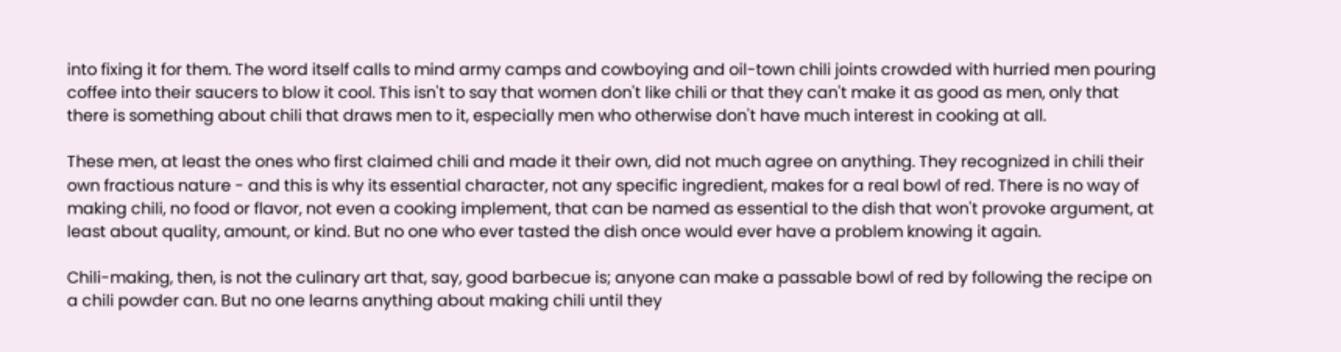into fixing it for them. The word itself calls to mind army camps and cowboying and oil-town chili joints crowded with hurried men pouring coffee into their saucers to blow it cool. This isn't to say that women don't like chili or that they can't make it as good as men, only that there is something about chili that draws men to it, especially men who otherwise don't have much interest in cooking at all.

These men, at least the ones who first claimed chili and made it their own, did not much agree on anything. They recognized in chili their own fractious nature - and this is why its essential character, not any specific ingredient, makes for a real bowl of red. There is no way of making chili, no food or flavor, not even a cooking implement, that can be named as essential to the dish that won't provoke argument, at least about quality, amount, or kind. But no one who ever tasted the dish once would ever have a problem knowing it again.

Chili-making, then, is not the culinary art that, say, good barbecue is; anyone can make a passable bowl of red by following the recipe on a chili powder can. But no one learns anything about making chili until they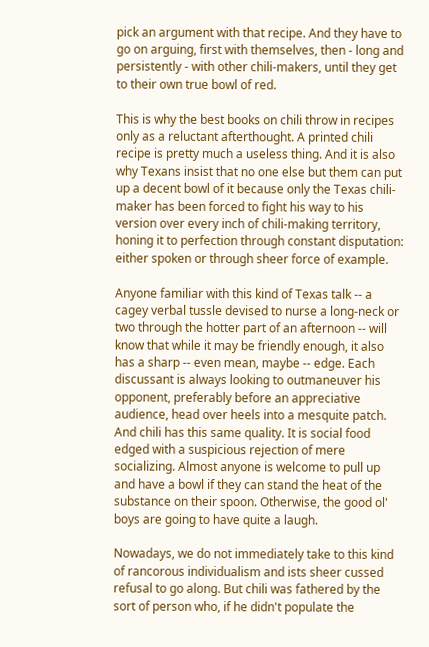pick an argument with that recipe. And they have to go on arguing, first with themselves, then - long and persistently - with other chili-makers, until they get to their own true bowl of red.

This is why the best books on chili throw in recipes only as a reluctant afterthought. A printed chili recipe is pretty much a useless thing. And it is also why Texans insist that no one else but them can put up a decent bowl of it because only the Texas chili-maker has been forced to fight his way to his version over every inch of chili-making territory, honing it to perfection through constant disputation: either spoken or through sheer force of example.

Anyone familiar with this kind of Texas talk -- a cagey verbal tussle devised to nurse a long-neck or two through the hotter part of an afternoon -- will know that while it may be friendly enough, it also has a sharp -- even mean, maybe -- edge. Each discussant is always looking to outmaneuver his opponent, preferably before an appreciative audience, head over heels into a mesquite patch. And chili has this same quality. It is social food edged with a suspicious rejection of mere socializing. Almost anyone is welcome to pull up and have a bowl if they can stand the heat of the substance on their spoon. Otherwise, the good ol' boys are going to have quite a laugh.

Nowadays, we do not immediately take to this kind of rancorous individualism and ists sheer cussed refusal to go along. But chili was fathered by the sort of person who, if he didn't populate the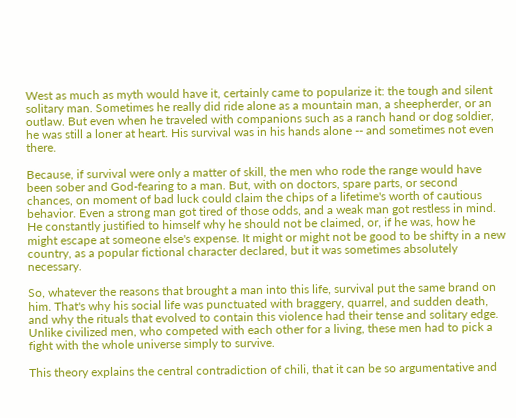West as much as myth would have it, certainly came to popularize it: the tough and silent solitary man. Sometimes he really did ride alone as a mountain man, a sheepherder, or an outlaw. But even when he traveled with companions such as a ranch hand or dog soldier, he was still a loner at heart. His survival was in his hands alone -- and sometimes not even there.

Because, if survival were only a matter of skill, the men who rode the range would have been sober and God-fearing to a man. But, with on doctors, spare parts, or second chances, on moment of bad luck could claim the chips of a lifetime's worth of cautious behavior. Even a strong man got tired of those odds, and a weak man got restless in mind. He constantly justified to himself why he should not be claimed, or, if he was, how he might escape at someone else's expense. It might or might not be good to be shifty in a new country, as a popular fictional character declared, but it was sometimes absolutely necessary.

So, whatever the reasons that brought a man into this life, survival put the same brand on him. That's why his social life was punctuated with braggery, quarrel, and sudden death, and why the rituals that evolved to contain this violence had their tense and solitary edge. Unlike civilized men, who competed with each other for a living, these men had to pick a fight with the whole universe simply to survive.

This theory explains the central contradiction of chili, that it can be so argumentative and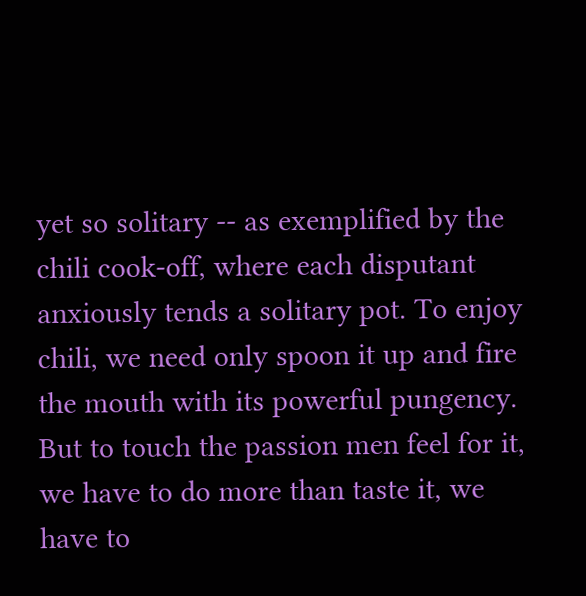yet so solitary -- as exemplified by the chili cook-off, where each disputant anxiously tends a solitary pot. To enjoy chili, we need only spoon it up and fire the mouth with its powerful pungency. But to touch the passion men feel for it, we have to do more than taste it, we have to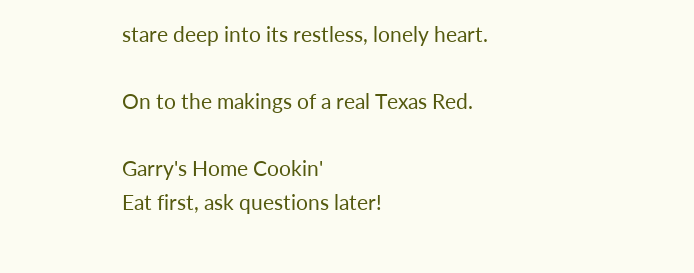stare deep into its restless, lonely heart.

On to the makings of a real Texas Red.

Garry's Home Cookin'
Eat first, ask questions later!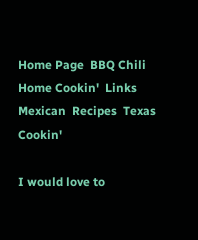Home Page  BBQ Chili  Home Cookin'  Links  Mexican  Recipes  Texas Cookin'

I would love to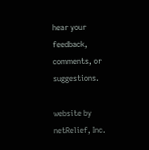hear your feedback, comments, or suggestions.

website by netRelief, Inc.